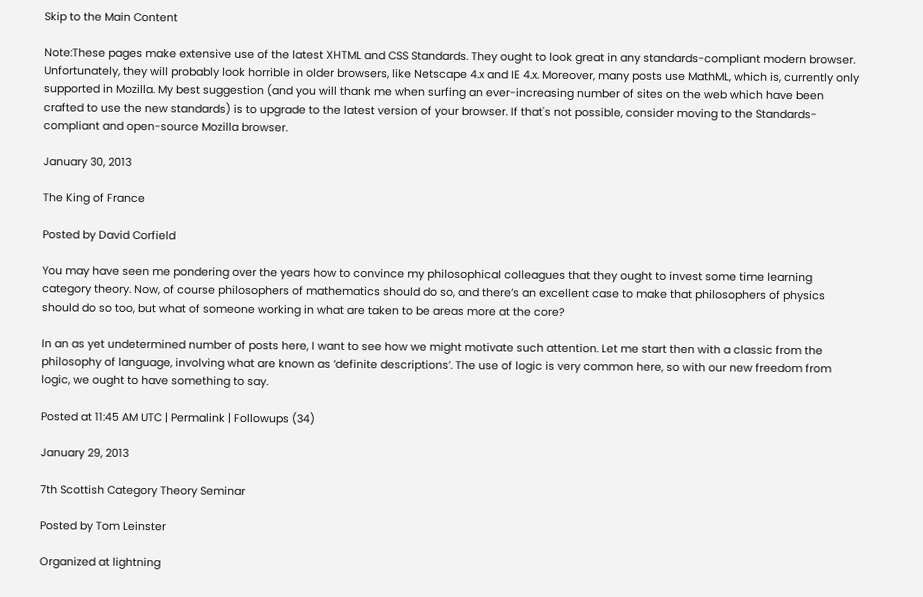Skip to the Main Content

Note:These pages make extensive use of the latest XHTML and CSS Standards. They ought to look great in any standards-compliant modern browser. Unfortunately, they will probably look horrible in older browsers, like Netscape 4.x and IE 4.x. Moreover, many posts use MathML, which is, currently only supported in Mozilla. My best suggestion (and you will thank me when surfing an ever-increasing number of sites on the web which have been crafted to use the new standards) is to upgrade to the latest version of your browser. If that's not possible, consider moving to the Standards-compliant and open-source Mozilla browser.

January 30, 2013

The King of France

Posted by David Corfield

You may have seen me pondering over the years how to convince my philosophical colleagues that they ought to invest some time learning category theory. Now, of course philosophers of mathematics should do so, and there’s an excellent case to make that philosophers of physics should do so too, but what of someone working in what are taken to be areas more at the core?

In an as yet undetermined number of posts here, I want to see how we might motivate such attention. Let me start then with a classic from the philosophy of language, involving what are known as ‘definite descriptions’. The use of logic is very common here, so with our new freedom from logic, we ought to have something to say.

Posted at 11:45 AM UTC | Permalink | Followups (34)

January 29, 2013

7th Scottish Category Theory Seminar

Posted by Tom Leinster

Organized at lightning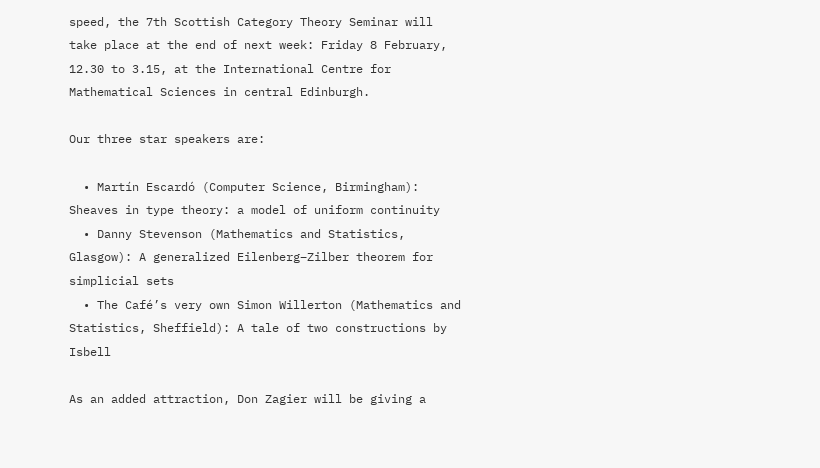speed, the 7th Scottish Category Theory Seminar will take place at the end of next week: Friday 8 February, 12.30 to 3.15, at the International Centre for Mathematical Sciences in central Edinburgh.

Our three star speakers are:

  • Martín Escardó (Computer Science, Birmingham): Sheaves in type theory: a model of uniform continuity
  • Danny Stevenson (Mathematics and Statistics, Glasgow): A generalized Eilenberg–Zilber theorem for simplicial sets
  • The Café’s very own Simon Willerton (Mathematics and Statistics, Sheffield): A tale of two constructions by Isbell

As an added attraction, Don Zagier will be giving a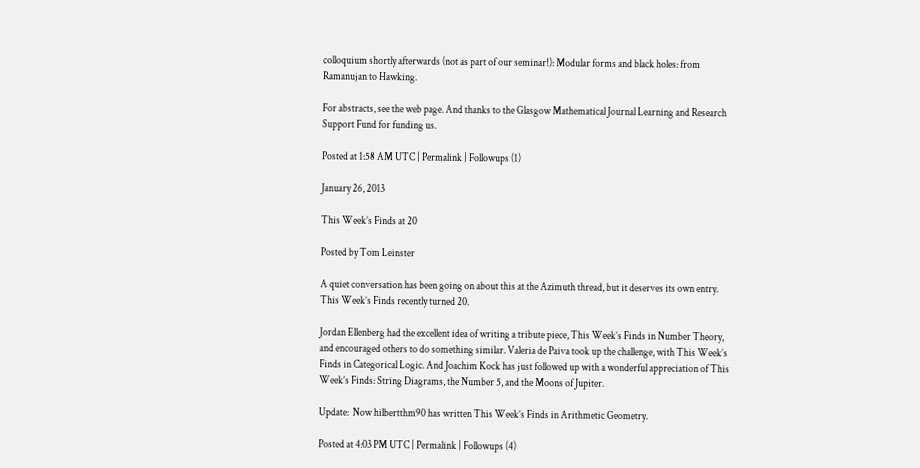colloquium shortly afterwards (not as part of our seminar!): Modular forms and black holes: from Ramanujan to Hawking.

For abstracts, see the web page. And thanks to the Glasgow Mathematical Journal Learning and Research Support Fund for funding us.

Posted at 1:58 AM UTC | Permalink | Followups (1)

January 26, 2013

This Week’s Finds at 20

Posted by Tom Leinster

A quiet conversation has been going on about this at the Azimuth thread, but it deserves its own entry. This Week’s Finds recently turned 20.

Jordan Ellenberg had the excellent idea of writing a tribute piece, This Week’s Finds in Number Theory, and encouraged others to do something similar. Valeria de Paiva took up the challenge, with This Week’s Finds in Categorical Logic. And Joachim Kock has just followed up with a wonderful appreciation of This Week’s Finds: String Diagrams, the Number 5, and the Moons of Jupiter.

Update:  Now hilbertthm90 has written This Week’s Finds in Arithmetic Geometry.

Posted at 4:03 PM UTC | Permalink | Followups (4)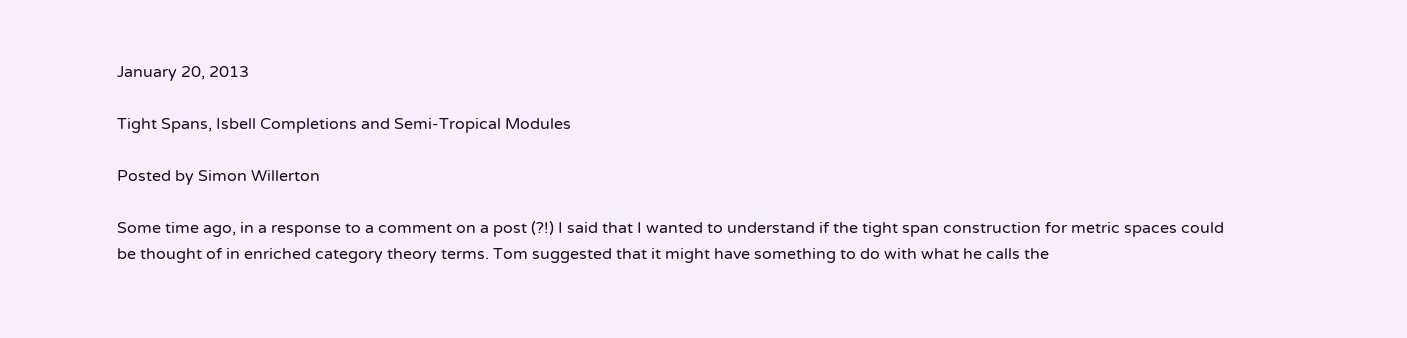January 20, 2013

Tight Spans, Isbell Completions and Semi-Tropical Modules

Posted by Simon Willerton

Some time ago, in a response to a comment on a post (?!) I said that I wanted to understand if the tight span construction for metric spaces could be thought of in enriched category theory terms. Tom suggested that it might have something to do with what he calls the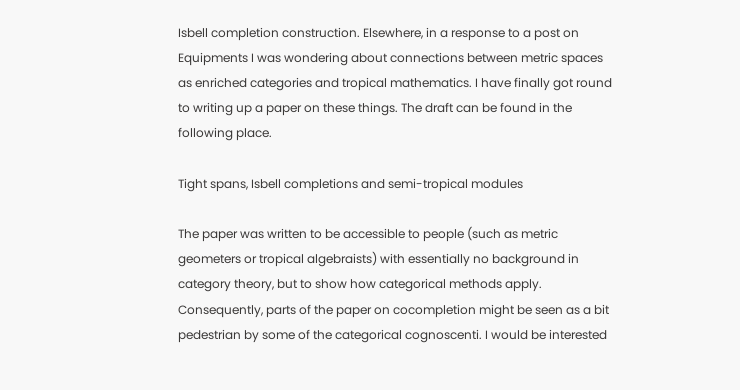Isbell completion construction. Elsewhere, in a response to a post on Equipments I was wondering about connections between metric spaces as enriched categories and tropical mathematics. I have finally got round to writing up a paper on these things. The draft can be found in the following place.

Tight spans, Isbell completions and semi-tropical modules

The paper was written to be accessible to people (such as metric geometers or tropical algebraists) with essentially no background in category theory, but to show how categorical methods apply. Consequently, parts of the paper on cocompletion might be seen as a bit pedestrian by some of the categorical cognoscenti. I would be interested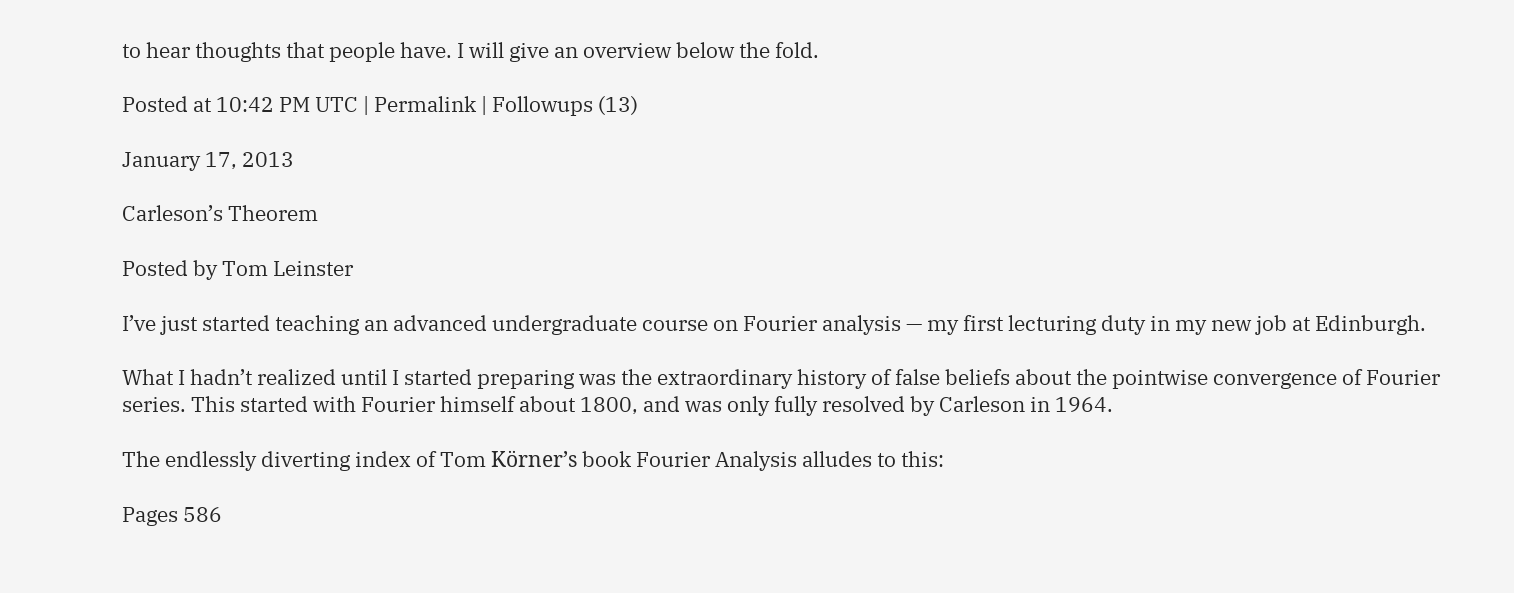to hear thoughts that people have. I will give an overview below the fold.

Posted at 10:42 PM UTC | Permalink | Followups (13)

January 17, 2013

Carleson’s Theorem

Posted by Tom Leinster

I’ve just started teaching an advanced undergraduate course on Fourier analysis — my first lecturing duty in my new job at Edinburgh.

What I hadn’t realized until I started preparing was the extraordinary history of false beliefs about the pointwise convergence of Fourier series. This started with Fourier himself about 1800, and was only fully resolved by Carleson in 1964.

The endlessly diverting index of Tom Körner’s book Fourier Analysis alludes to this:

Pages 586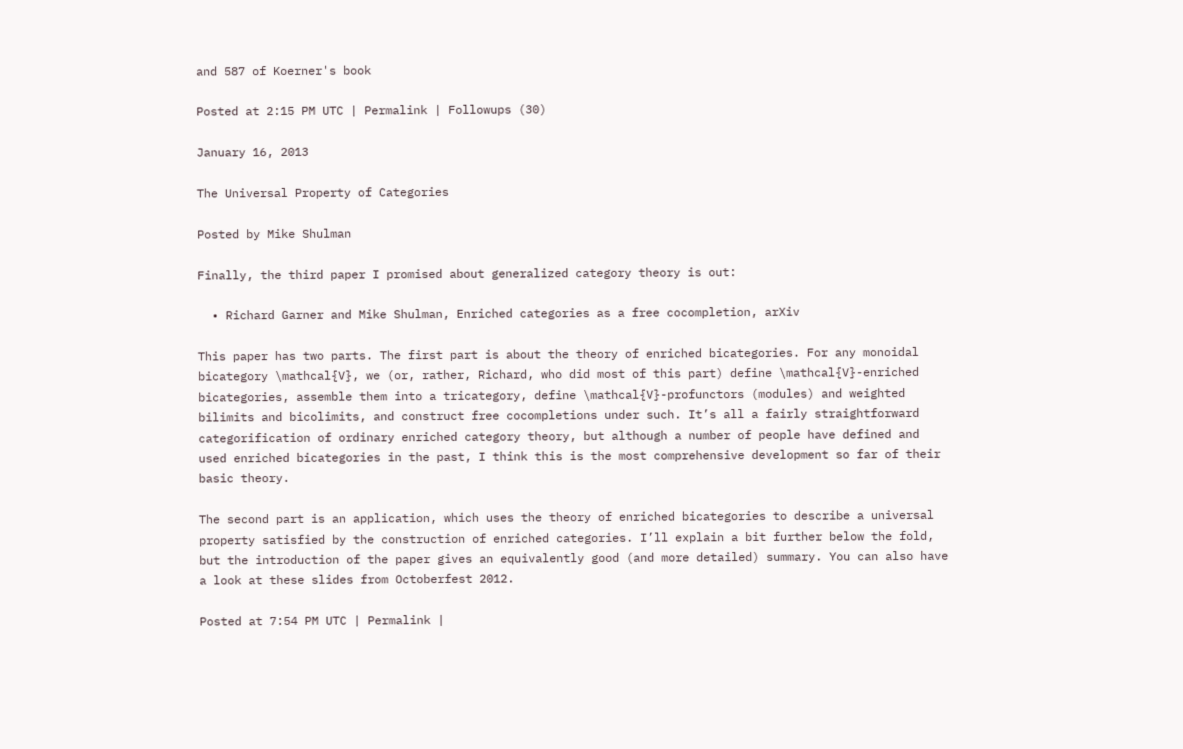and 587 of Koerner's book

Posted at 2:15 PM UTC | Permalink | Followups (30)

January 16, 2013

The Universal Property of Categories

Posted by Mike Shulman

Finally, the third paper I promised about generalized category theory is out:

  • Richard Garner and Mike Shulman, Enriched categories as a free cocompletion, arXiv

This paper has two parts. The first part is about the theory of enriched bicategories. For any monoidal bicategory \mathcal{V}, we (or, rather, Richard, who did most of this part) define \mathcal{V}-enriched bicategories, assemble them into a tricategory, define \mathcal{V}-profunctors (modules) and weighted bilimits and bicolimits, and construct free cocompletions under such. It’s all a fairly straightforward categorification of ordinary enriched category theory, but although a number of people have defined and used enriched bicategories in the past, I think this is the most comprehensive development so far of their basic theory.

The second part is an application, which uses the theory of enriched bicategories to describe a universal property satisfied by the construction of enriched categories. I’ll explain a bit further below the fold, but the introduction of the paper gives an equivalently good (and more detailed) summary. You can also have a look at these slides from Octoberfest 2012.

Posted at 7:54 PM UTC | Permalink |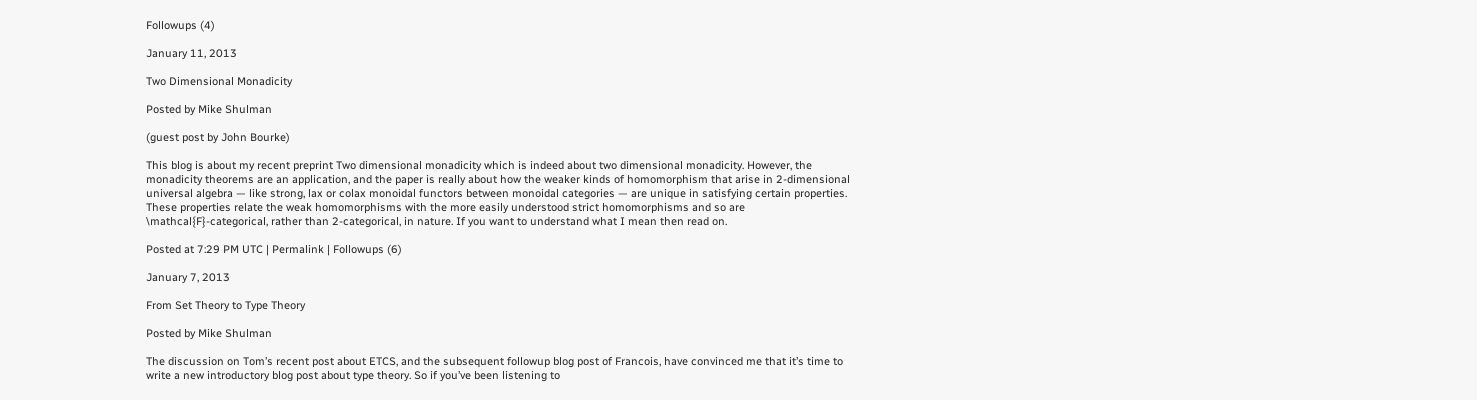Followups (4)

January 11, 2013

Two Dimensional Monadicity

Posted by Mike Shulman

(guest post by John Bourke)

This blog is about my recent preprint Two dimensional monadicity which is indeed about two dimensional monadicity. However, the monadicity theorems are an application, and the paper is really about how the weaker kinds of homomorphism that arise in 2-dimensional universal algebra — like strong, lax or colax monoidal functors between monoidal categories — are unique in satisfying certain properties. These properties relate the weak homomorphisms with the more easily understood strict homomorphisms and so are \mathcal{F}-categorical, rather than 2-categorical, in nature. If you want to understand what I mean then read on.

Posted at 7:29 PM UTC | Permalink | Followups (6)

January 7, 2013

From Set Theory to Type Theory

Posted by Mike Shulman

The discussion on Tom’s recent post about ETCS, and the subsequent followup blog post of Francois, have convinced me that it’s time to write a new introductory blog post about type theory. So if you’ve been listening to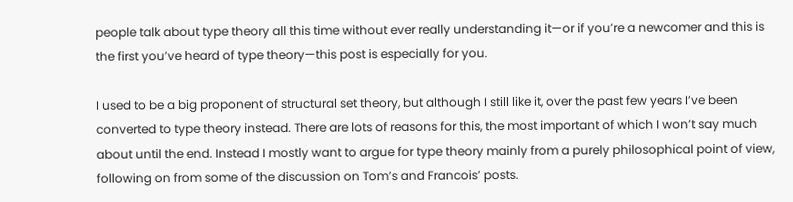people talk about type theory all this time without ever really understanding it—or if you’re a newcomer and this is the first you’ve heard of type theory—this post is especially for you.

I used to be a big proponent of structural set theory, but although I still like it, over the past few years I’ve been converted to type theory instead. There are lots of reasons for this, the most important of which I won’t say much about until the end. Instead I mostly want to argue for type theory mainly from a purely philosophical point of view, following on from some of the discussion on Tom’s and Francois’ posts.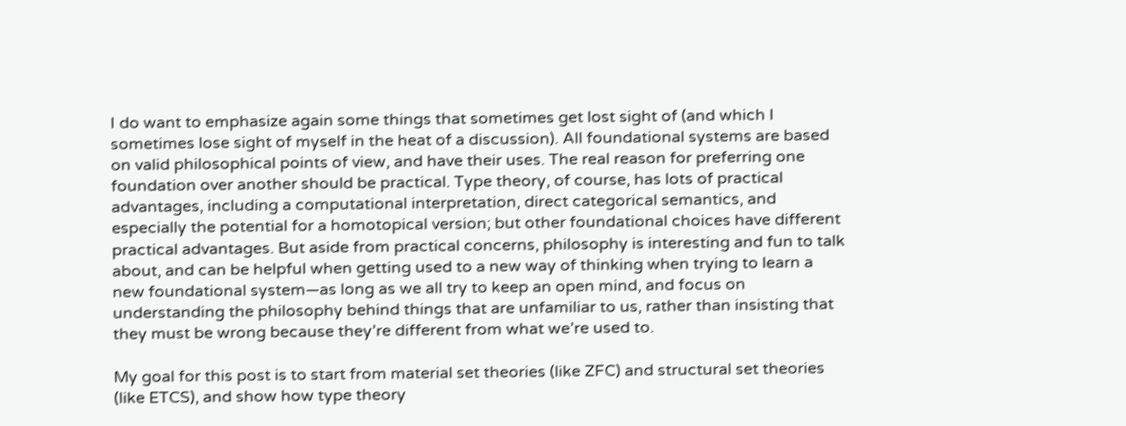I do want to emphasize again some things that sometimes get lost sight of (and which I sometimes lose sight of myself in the heat of a discussion). All foundational systems are based on valid philosophical points of view, and have their uses. The real reason for preferring one foundation over another should be practical. Type theory, of course, has lots of practical advantages, including a computational interpretation, direct categorical semantics, and especially the potential for a homotopical version; but other foundational choices have different practical advantages. But aside from practical concerns, philosophy is interesting and fun to talk about, and can be helpful when getting used to a new way of thinking when trying to learn a new foundational system—as long as we all try to keep an open mind, and focus on understanding the philosophy behind things that are unfamiliar to us, rather than insisting that they must be wrong because they’re different from what we’re used to.

My goal for this post is to start from material set theories (like ZFC) and structural set theories (like ETCS), and show how type theory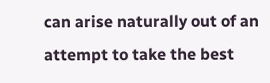can arise naturally out of an attempt to take the best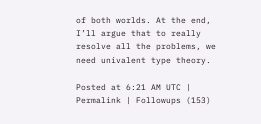of both worlds. At the end, I’ll argue that to really resolve all the problems, we need univalent type theory.

Posted at 6:21 AM UTC | Permalink | Followups (153)